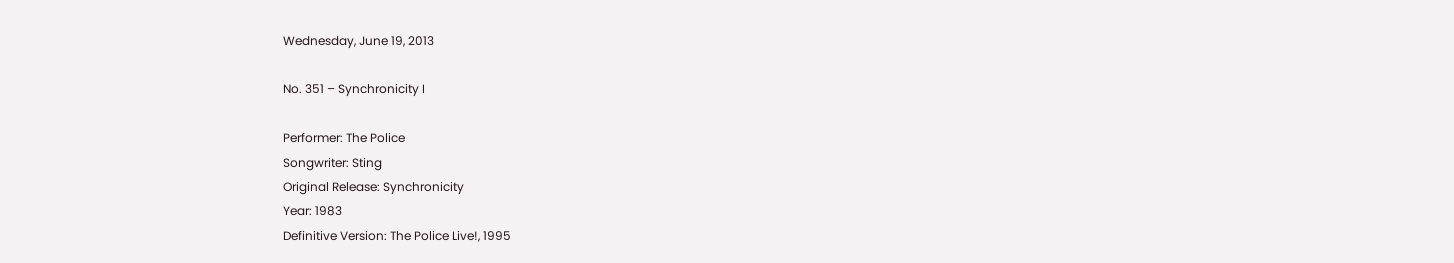Wednesday, June 19, 2013

No. 351 – Synchronicity I

Performer: The Police
Songwriter: Sting
Original Release: Synchronicity
Year: 1983
Definitive Version: The Police Live!, 1995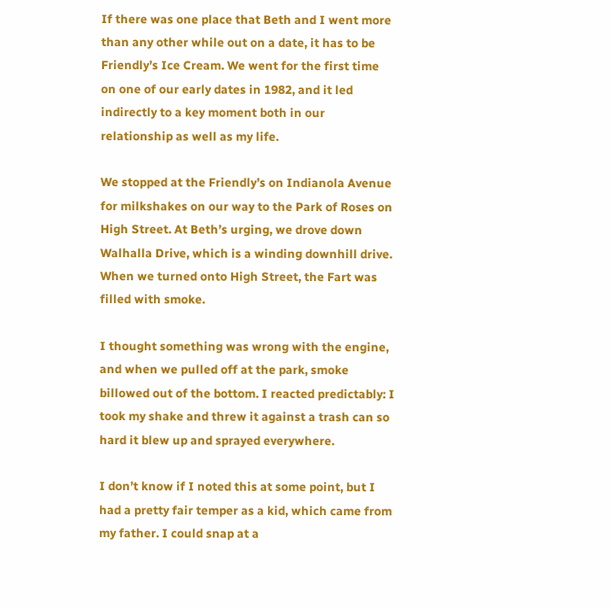If there was one place that Beth and I went more than any other while out on a date, it has to be Friendly’s Ice Cream. We went for the first time on one of our early dates in 1982, and it led indirectly to a key moment both in our relationship as well as my life.

We stopped at the Friendly’s on Indianola Avenue for milkshakes on our way to the Park of Roses on High Street. At Beth’s urging, we drove down Walhalla Drive, which is a winding downhill drive. When we turned onto High Street, the Fart was filled with smoke.

I thought something was wrong with the engine, and when we pulled off at the park, smoke billowed out of the bottom. I reacted predictably: I took my shake and threw it against a trash can so hard it blew up and sprayed everywhere.

I don’t know if I noted this at some point, but I had a pretty fair temper as a kid, which came from my father. I could snap at a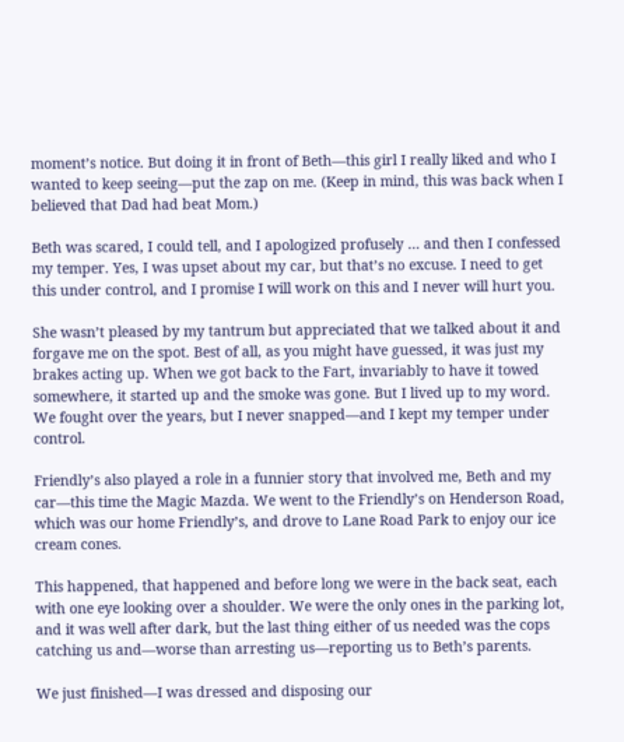moment’s notice. But doing it in front of Beth—this girl I really liked and who I wanted to keep seeing—put the zap on me. (Keep in mind, this was back when I believed that Dad had beat Mom.)

Beth was scared, I could tell, and I apologized profusely … and then I confessed my temper. Yes, I was upset about my car, but that’s no excuse. I need to get this under control, and I promise I will work on this and I never will hurt you.

She wasn’t pleased by my tantrum but appreciated that we talked about it and forgave me on the spot. Best of all, as you might have guessed, it was just my brakes acting up. When we got back to the Fart, invariably to have it towed somewhere, it started up and the smoke was gone. But I lived up to my word. We fought over the years, but I never snapped—and I kept my temper under control.

Friendly’s also played a role in a funnier story that involved me, Beth and my car—this time the Magic Mazda. We went to the Friendly’s on Henderson Road, which was our home Friendly’s, and drove to Lane Road Park to enjoy our ice cream cones.

This happened, that happened and before long we were in the back seat, each with one eye looking over a shoulder. We were the only ones in the parking lot, and it was well after dark, but the last thing either of us needed was the cops catching us and—worse than arresting us—reporting us to Beth’s parents.

We just finished—I was dressed and disposing our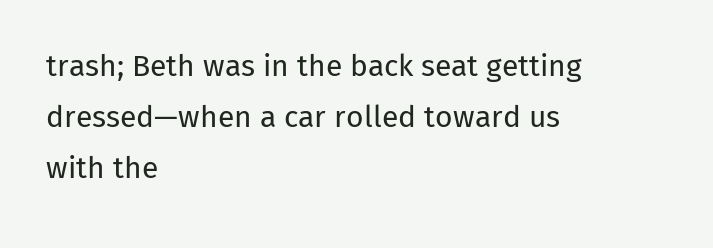trash; Beth was in the back seat getting dressed—when a car rolled toward us with the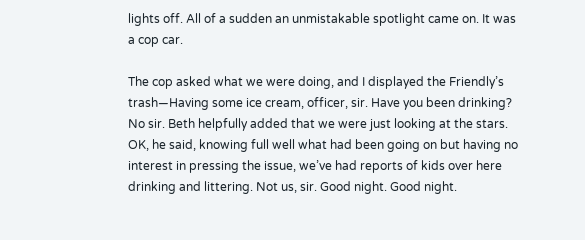lights off. All of a sudden an unmistakable spotlight came on. It was a cop car.

The cop asked what we were doing, and I displayed the Friendly’s trash—Having some ice cream, officer, sir. Have you been drinking? No sir. Beth helpfully added that we were just looking at the stars. OK, he said, knowing full well what had been going on but having no interest in pressing the issue, we’ve had reports of kids over here drinking and littering. Not us, sir. Good night. Good night.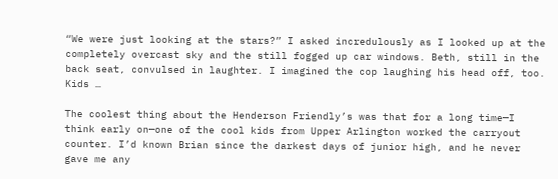“We were just looking at the stars?” I asked incredulously as I looked up at the completely overcast sky and the still fogged up car windows. Beth, still in the back seat, convulsed in laughter. I imagined the cop laughing his head off, too. Kids …

The coolest thing about the Henderson Friendly’s was that for a long time—I think early on—one of the cool kids from Upper Arlington worked the carryout counter. I’d known Brian since the darkest days of junior high, and he never gave me any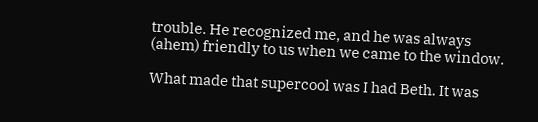trouble. He recognized me, and he was always (ahem) friendly to us when we came to the window.

What made that supercool was I had Beth. It was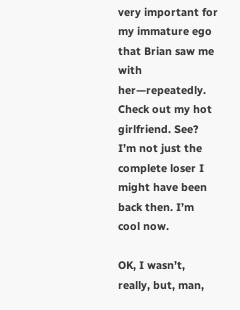very important for my immature ego that Brian saw me with her—repeatedly. Check out my hot girlfriend. See? I’m not just the complete loser I might have been back then. I’m cool now.

OK, I wasn’t, really, but, man,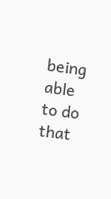being able to do that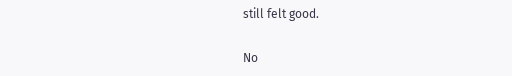still felt good.

No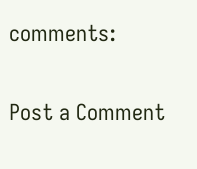comments:

Post a Comment